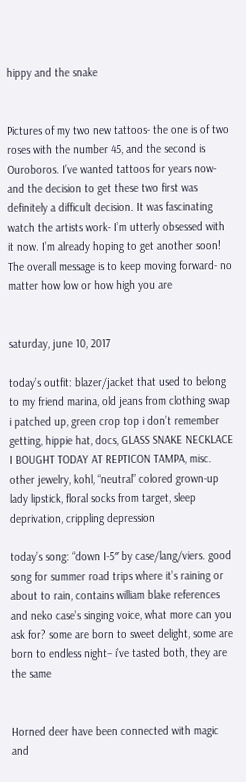hippy and the snake


Pictures of my two new tattoos- the one is of two roses with the number 45, and the second is Ouroboros. I’ve wanted tattoos for years now- and the decision to get these two first was definitely a difficult decision. It was fascinating watch the artists work- I’m utterly obsessed with it now. I’m already hoping to get another soon! The overall message is to keep moving forward- no matter how low or how high you are


saturday, june 10, 2017

today’s outfit: blazer/jacket that used to belong to my friend marina, old jeans from clothing swap i patched up, green crop top i don’t remember getting, hippie hat, docs, GLASS SNAKE NECKLACE I BOUGHT TODAY AT REPTICON TAMPA, misc. other jewelry, kohl, “neutral” colored grown-up lady lipstick, floral socks from target, sleep deprivation, crippling depression

today’s song: “down I-5″ by case/lang/viers. good song for summer road trips where it’s raining or about to rain, contains william blake references and neko case’s singing voice, what more can you ask for? some are born to sweet delight, some are born to endless night– i’ve tasted both, they are the same


Horned deer have been connected with magic and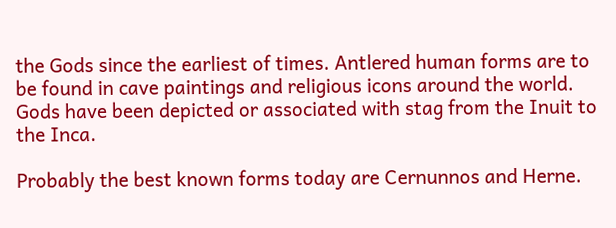the Gods since the earliest of times. Antlered human forms are to be found in cave paintings and religious icons around the world. Gods have been depicted or associated with stag from the Inuit to the Inca.

Probably the best known forms today are Cernunnos and Herne.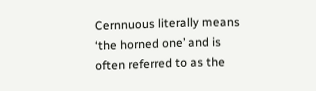Cernnuous literally means ‘the horned one’ and is often referred to as the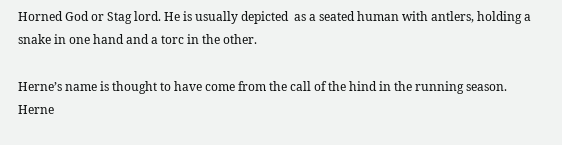Horned God or Stag lord. He is usually depicted  as a seated human with antlers, holding a snake in one hand and a torc in the other.

Herne’s name is thought to have come from the call of the hind in the running season. Herne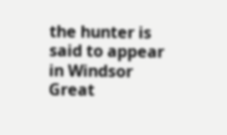the hunter is said to appear in Windsor Great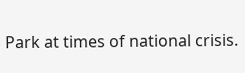Park at times of national crisis.